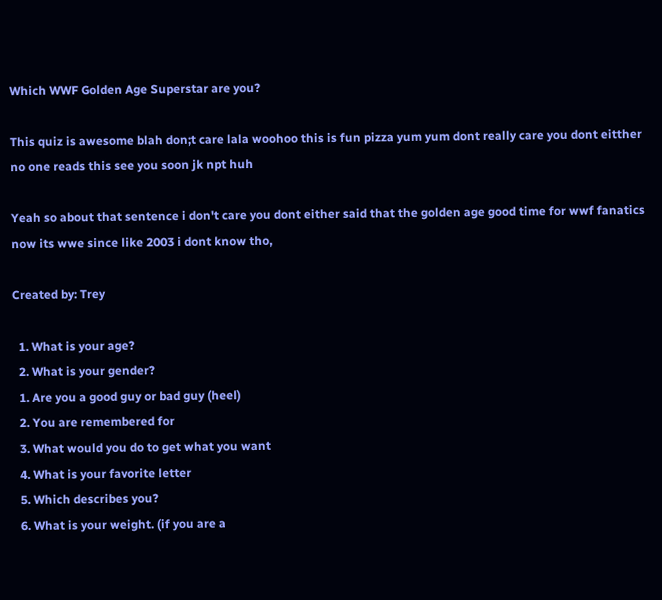Which WWF Golden Age Superstar are you?

This quiz is awesome blah don;t care lala woohoo this is fun pizza yum yum dont really care you dont eitther no one reads this see you soon jk npt huh

Yeah so about that sentence i don't care you dont either said that the golden age good time for wwf fanatics now its wwe since like 2003 i dont know tho,

Created by: Trey

  1. What is your age?
  2. What is your gender?
  1. Are you a good guy or bad guy (heel)
  2. You are remembered for
  3. What would you do to get what you want
  4. What is your favorite letter
  5. Which describes you?
  6. What is your weight. (if you are a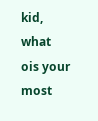kid, what ois your most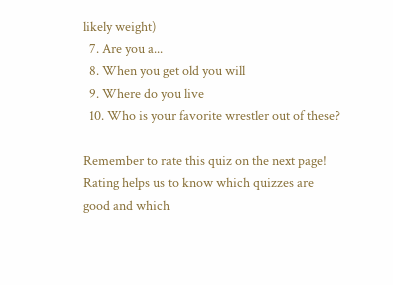likely weight)
  7. Are you a...
  8. When you get old you will
  9. Where do you live
  10. Who is your favorite wrestler out of these?

Remember to rate this quiz on the next page!
Rating helps us to know which quizzes are good and which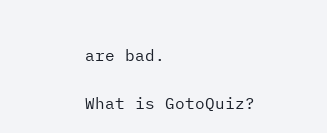are bad.

What is GotoQuiz?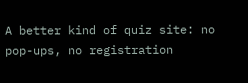A better kind of quiz site: no pop-ups, no registration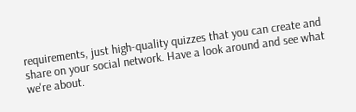requirements, just high-quality quizzes that you can create and share on your social network. Have a look around and see what we're about.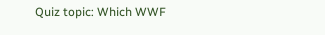Quiz topic: Which WWF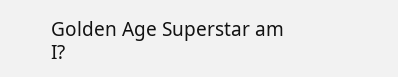Golden Age Superstar am I?